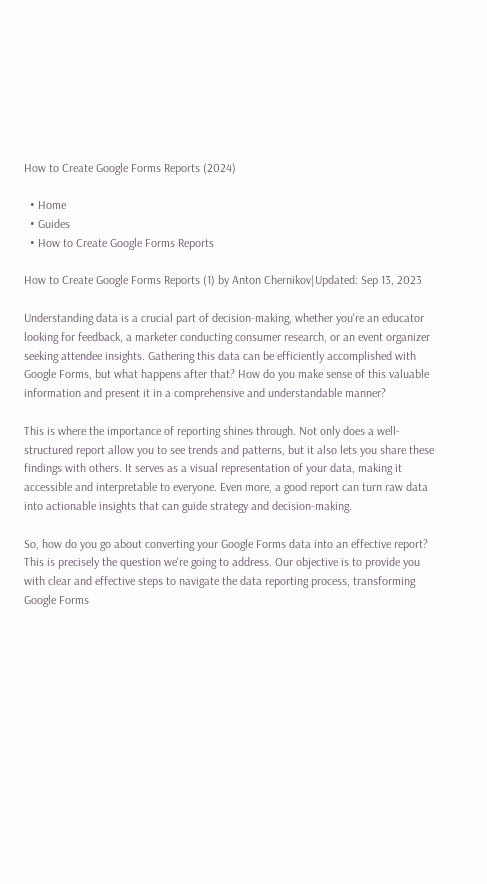How to Create Google Forms Reports (2024)

  • Home
  • Guides
  • How to Create Google Forms Reports

How to Create Google Forms Reports (1) by Anton Chernikov|Updated: Sep 13, 2023

Understanding data is a crucial part of decision-making, whether you're an educator looking for feedback, a marketer conducting consumer research, or an event organizer seeking attendee insights. Gathering this data can be efficiently accomplished with Google Forms, but what happens after that? How do you make sense of this valuable information and present it in a comprehensive and understandable manner?

This is where the importance of reporting shines through. Not only does a well-structured report allow you to see trends and patterns, but it also lets you share these findings with others. It serves as a visual representation of your data, making it accessible and interpretable to everyone. Even more, a good report can turn raw data into actionable insights that can guide strategy and decision-making.

So, how do you go about converting your Google Forms data into an effective report? This is precisely the question we're going to address. Our objective is to provide you with clear and effective steps to navigate the data reporting process, transforming Google Forms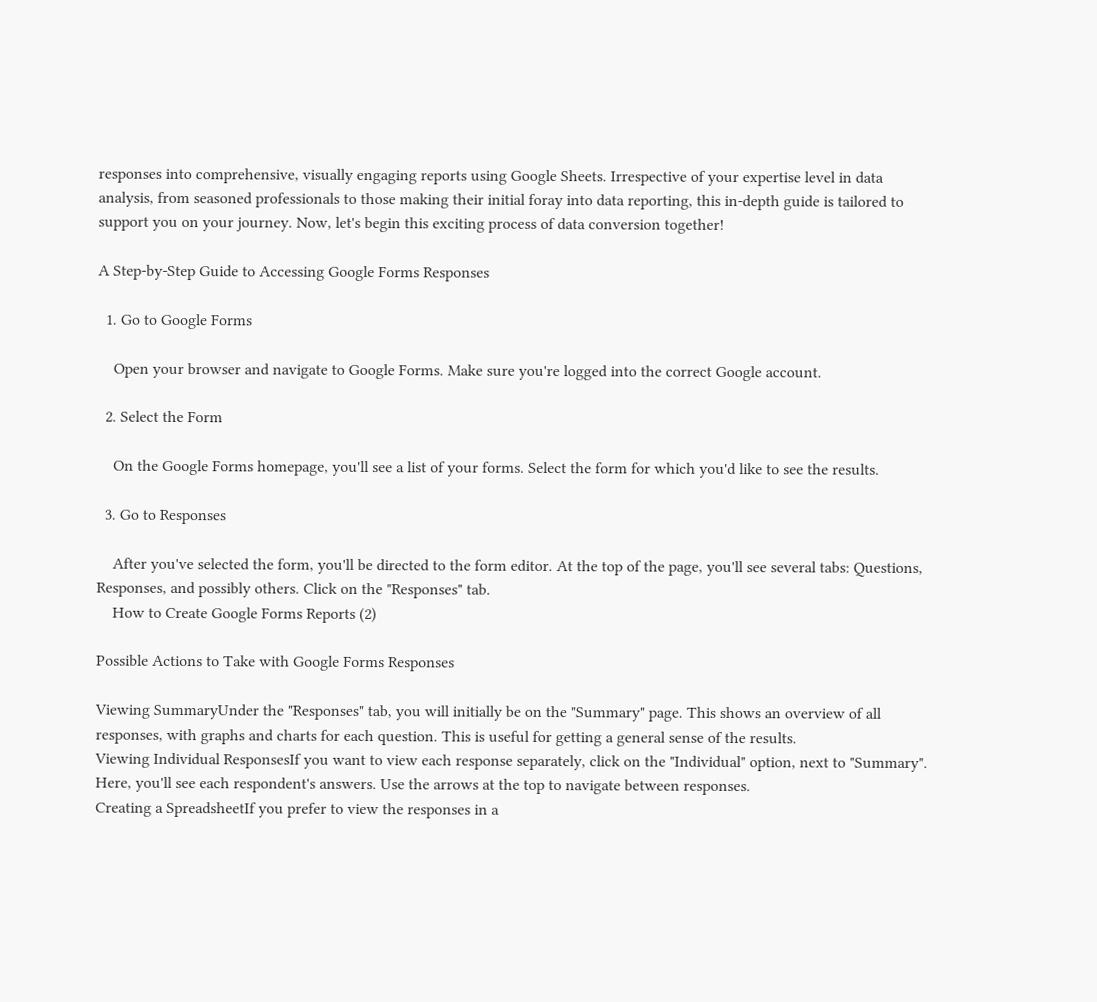responses into comprehensive, visually engaging reports using Google Sheets. Irrespective of your expertise level in data analysis, from seasoned professionals to those making their initial foray into data reporting, this in-depth guide is tailored to support you on your journey. Now, let's begin this exciting process of data conversion together!

A Step-by-Step Guide to Accessing Google Forms Responses

  1. Go to Google Forms

    Open your browser and navigate to Google Forms. Make sure you're logged into the correct Google account.

  2. Select the Form

    On the Google Forms homepage, you'll see a list of your forms. Select the form for which you'd like to see the results.

  3. Go to Responses

    After you've selected the form, you'll be directed to the form editor. At the top of the page, you'll see several tabs: Questions, Responses, and possibly others. Click on the "Responses" tab.
    How to Create Google Forms Reports (2)

Possible Actions to Take with Google Forms Responses

Viewing SummaryUnder the "Responses" tab, you will initially be on the "Summary" page. This shows an overview of all responses, with graphs and charts for each question. This is useful for getting a general sense of the results.
Viewing Individual ResponsesIf you want to view each response separately, click on the "Individual" option, next to "Summary". Here, you'll see each respondent's answers. Use the arrows at the top to navigate between responses.
Creating a SpreadsheetIf you prefer to view the responses in a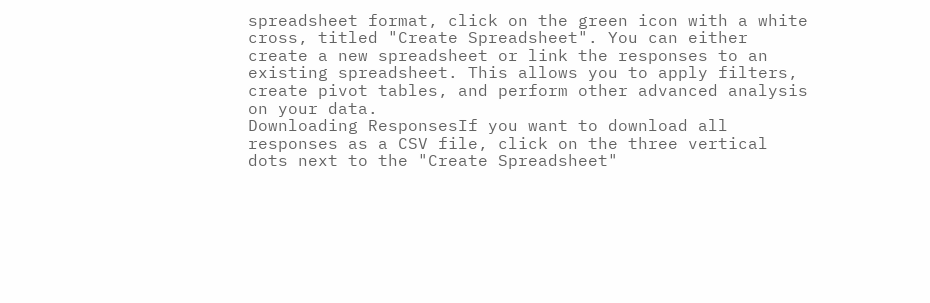spreadsheet format, click on the green icon with a white cross, titled "Create Spreadsheet". You can either create a new spreadsheet or link the responses to an existing spreadsheet. This allows you to apply filters, create pivot tables, and perform other advanced analysis on your data.
Downloading ResponsesIf you want to download all responses as a CSV file, click on the three vertical dots next to the "Create Spreadsheet"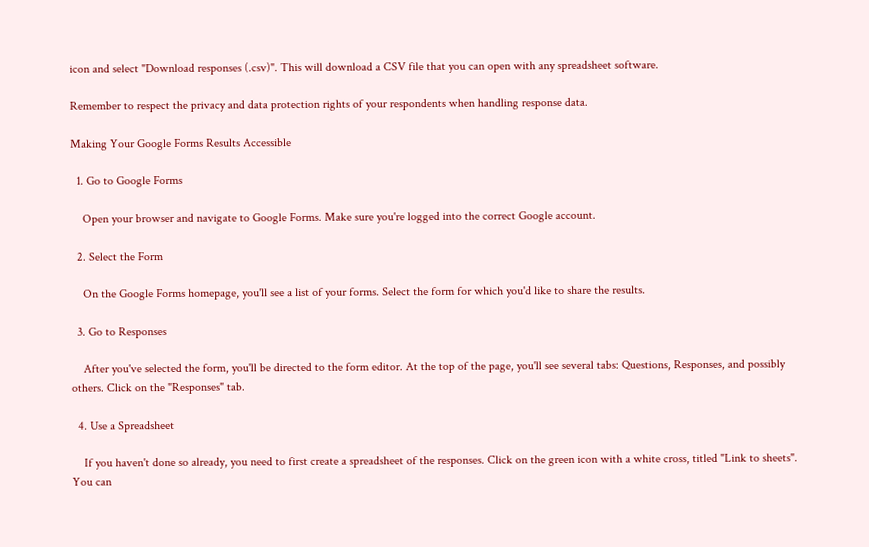icon and select "Download responses (.csv)". This will download a CSV file that you can open with any spreadsheet software.

Remember to respect the privacy and data protection rights of your respondents when handling response data.

Making Your Google Forms Results Accessible

  1. Go to Google Forms

    Open your browser and navigate to Google Forms. Make sure you're logged into the correct Google account.

  2. Select the Form

    On the Google Forms homepage, you'll see a list of your forms. Select the form for which you'd like to share the results.

  3. Go to Responses

    After you've selected the form, you'll be directed to the form editor. At the top of the page, you'll see several tabs: Questions, Responses, and possibly others. Click on the "Responses" tab.

  4. Use a Spreadsheet

    If you haven't done so already, you need to first create a spreadsheet of the responses. Click on the green icon with a white cross, titled "Link to sheets". You can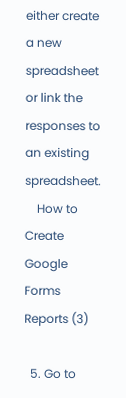either create a new spreadsheet or link the responses to an existing spreadsheet.
    How to Create Google Forms Reports (3)

  5. Go to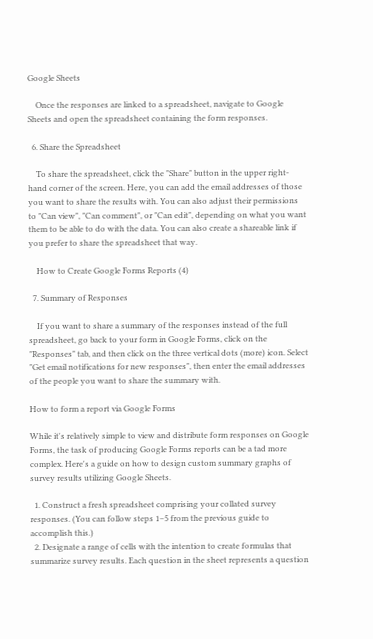Google Sheets

    Once the responses are linked to a spreadsheet, navigate to Google Sheets and open the spreadsheet containing the form responses.

  6. Share the Spreadsheet

    To share the spreadsheet, click the "Share" button in the upper right-hand corner of the screen. Here, you can add the email addresses of those you want to share the results with. You can also adjust their permissions to "Can view", "Can comment", or "Can edit", depending on what you want them to be able to do with the data. You can also create a shareable link if you prefer to share the spreadsheet that way.

    How to Create Google Forms Reports (4)

  7. Summary of Responses

    If you want to share a summary of the responses instead of the full spreadsheet, go back to your form in Google Forms, click on the "Responses" tab, and then click on the three vertical dots (more) icon. Select "Get email notifications for new responses", then enter the email addresses of the people you want to share the summary with.

How to form a report via Google Forms

While it's relatively simple to view and distribute form responses on Google Forms, the task of producing Google Forms reports can be a tad more complex. Here's a guide on how to design custom summary graphs of survey results utilizing Google Sheets.

  1. Construct a fresh spreadsheet comprising your collated survey responses. (You can follow steps 1–5 from the previous guide to accomplish this.)
  2. Designate a range of cells with the intention to create formulas that summarize survey results. Each question in the sheet represents a question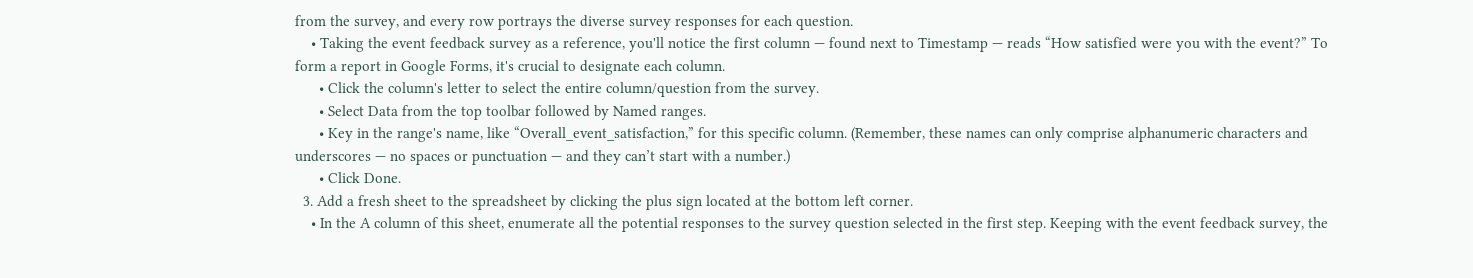from the survey, and every row portrays the diverse survey responses for each question.
    • Taking the event feedback survey as a reference, you'll notice the first column — found next to Timestamp — reads “How satisfied were you with the event?” To form a report in Google Forms, it's crucial to designate each column.
      • Click the column's letter to select the entire column/question from the survey.
      • Select Data from the top toolbar followed by Named ranges.
      • Key in the range's name, like “Overall_event_satisfaction,” for this specific column. (Remember, these names can only comprise alphanumeric characters and underscores — no spaces or punctuation — and they can’t start with a number.)
      • Click Done.
  3. Add a fresh sheet to the spreadsheet by clicking the plus sign located at the bottom left corner.
    • In the A column of this sheet, enumerate all the potential responses to the survey question selected in the first step. Keeping with the event feedback survey, the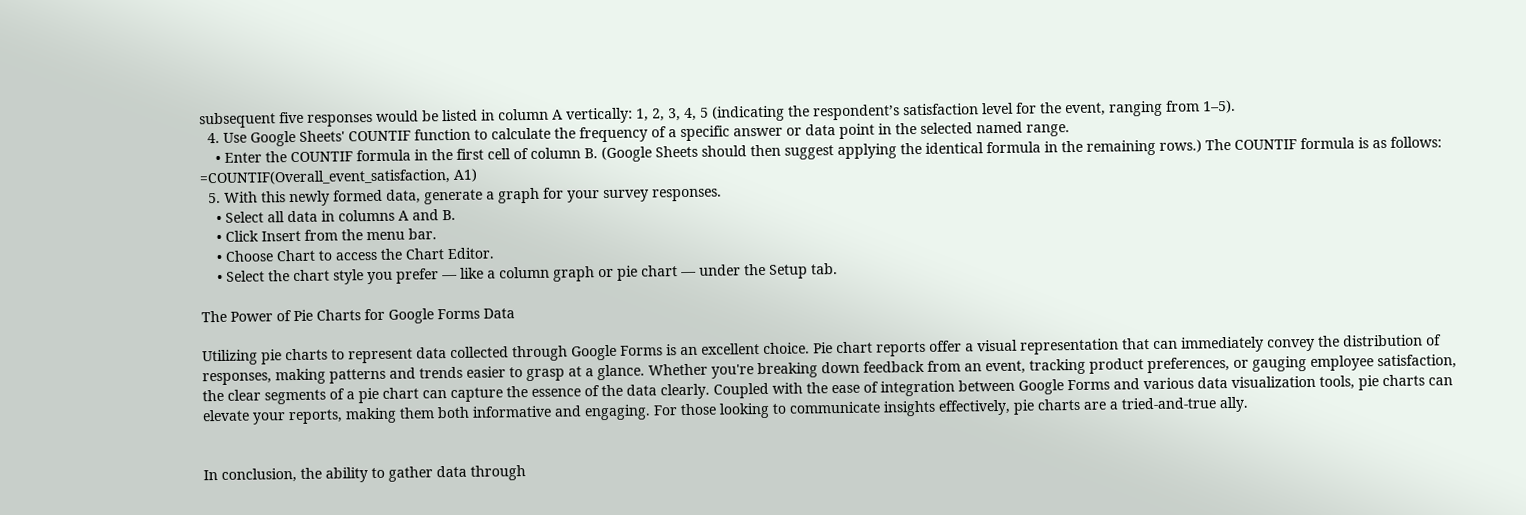subsequent five responses would be listed in column A vertically: 1, 2, 3, 4, 5 (indicating the respondent’s satisfaction level for the event, ranging from 1–5).
  4. Use Google Sheets' COUNTIF function to calculate the frequency of a specific answer or data point in the selected named range.
    • Enter the COUNTIF formula in the first cell of column B. (Google Sheets should then suggest applying the identical formula in the remaining rows.) The COUNTIF formula is as follows: =COUNTIF(Overall_event_satisfaction, A1)
  5. With this newly formed data, generate a graph for your survey responses.
    • Select all data in columns A and B.
    • Click Insert from the menu bar.
    • Choose Chart to access the Chart Editor.
    • Select the chart style you prefer — like a column graph or pie chart — under the Setup tab.

The Power of Pie Charts for Google Forms Data

Utilizing pie charts to represent data collected through Google Forms is an excellent choice. Pie chart reports offer a visual representation that can immediately convey the distribution of responses, making patterns and trends easier to grasp at a glance. Whether you're breaking down feedback from an event, tracking product preferences, or gauging employee satisfaction, the clear segments of a pie chart can capture the essence of the data clearly. Coupled with the ease of integration between Google Forms and various data visualization tools, pie charts can elevate your reports, making them both informative and engaging. For those looking to communicate insights effectively, pie charts are a tried-and-true ally.


In conclusion, the ability to gather data through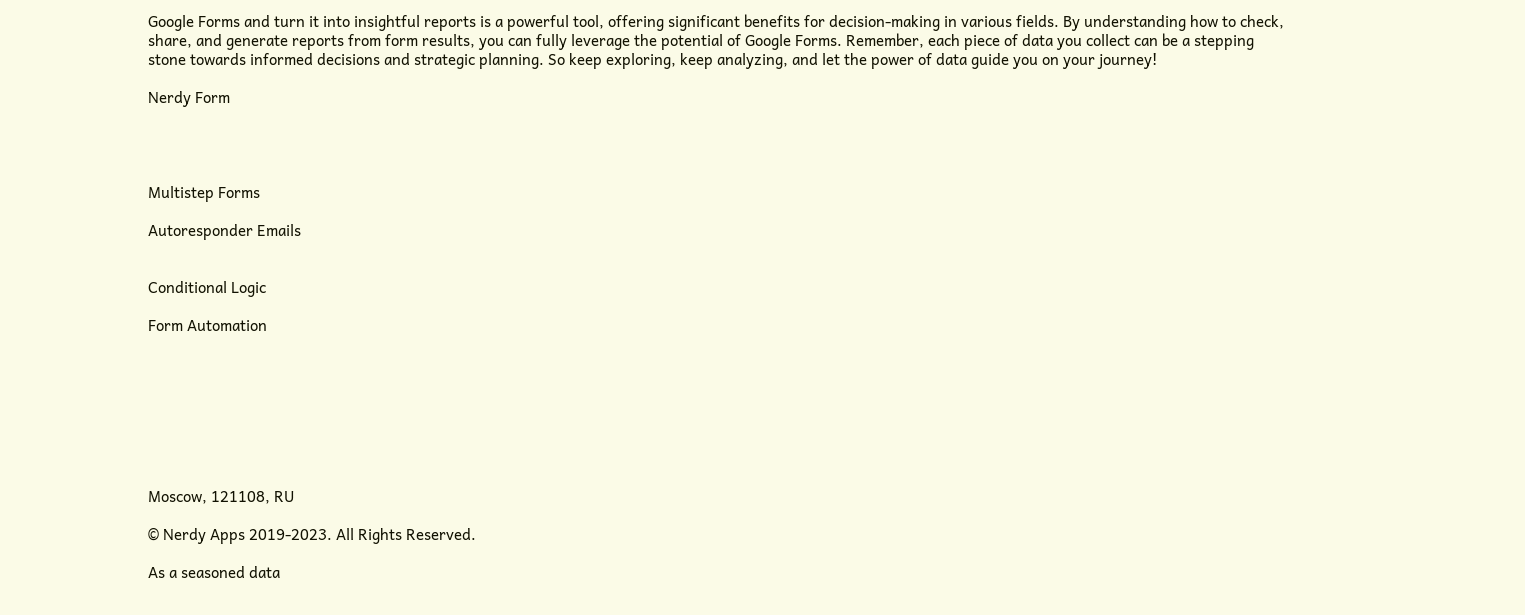Google Forms and turn it into insightful reports is a powerful tool, offering significant benefits for decision-making in various fields. By understanding how to check, share, and generate reports from form results, you can fully leverage the potential of Google Forms. Remember, each piece of data you collect can be a stepping stone towards informed decisions and strategic planning. So keep exploring, keep analyzing, and let the power of data guide you on your journey!

Nerdy Form




Multistep Forms

Autoresponder Emails


Conditional Logic

Form Automation








Moscow, 121108, RU

© Nerdy Apps 2019-2023. All Rights Reserved.

As a seasoned data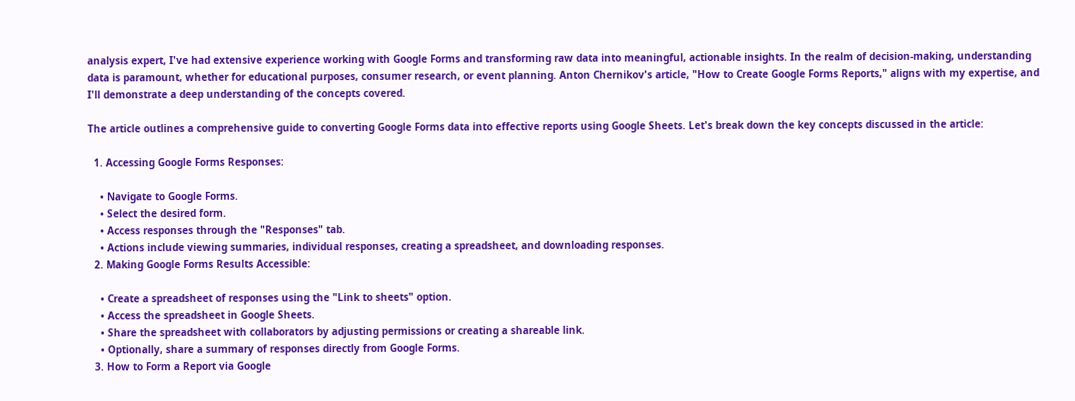analysis expert, I've had extensive experience working with Google Forms and transforming raw data into meaningful, actionable insights. In the realm of decision-making, understanding data is paramount, whether for educational purposes, consumer research, or event planning. Anton Chernikov's article, "How to Create Google Forms Reports," aligns with my expertise, and I'll demonstrate a deep understanding of the concepts covered.

The article outlines a comprehensive guide to converting Google Forms data into effective reports using Google Sheets. Let's break down the key concepts discussed in the article:

  1. Accessing Google Forms Responses:

    • Navigate to Google Forms.
    • Select the desired form.
    • Access responses through the "Responses" tab.
    • Actions include viewing summaries, individual responses, creating a spreadsheet, and downloading responses.
  2. Making Google Forms Results Accessible:

    • Create a spreadsheet of responses using the "Link to sheets" option.
    • Access the spreadsheet in Google Sheets.
    • Share the spreadsheet with collaborators by adjusting permissions or creating a shareable link.
    • Optionally, share a summary of responses directly from Google Forms.
  3. How to Form a Report via Google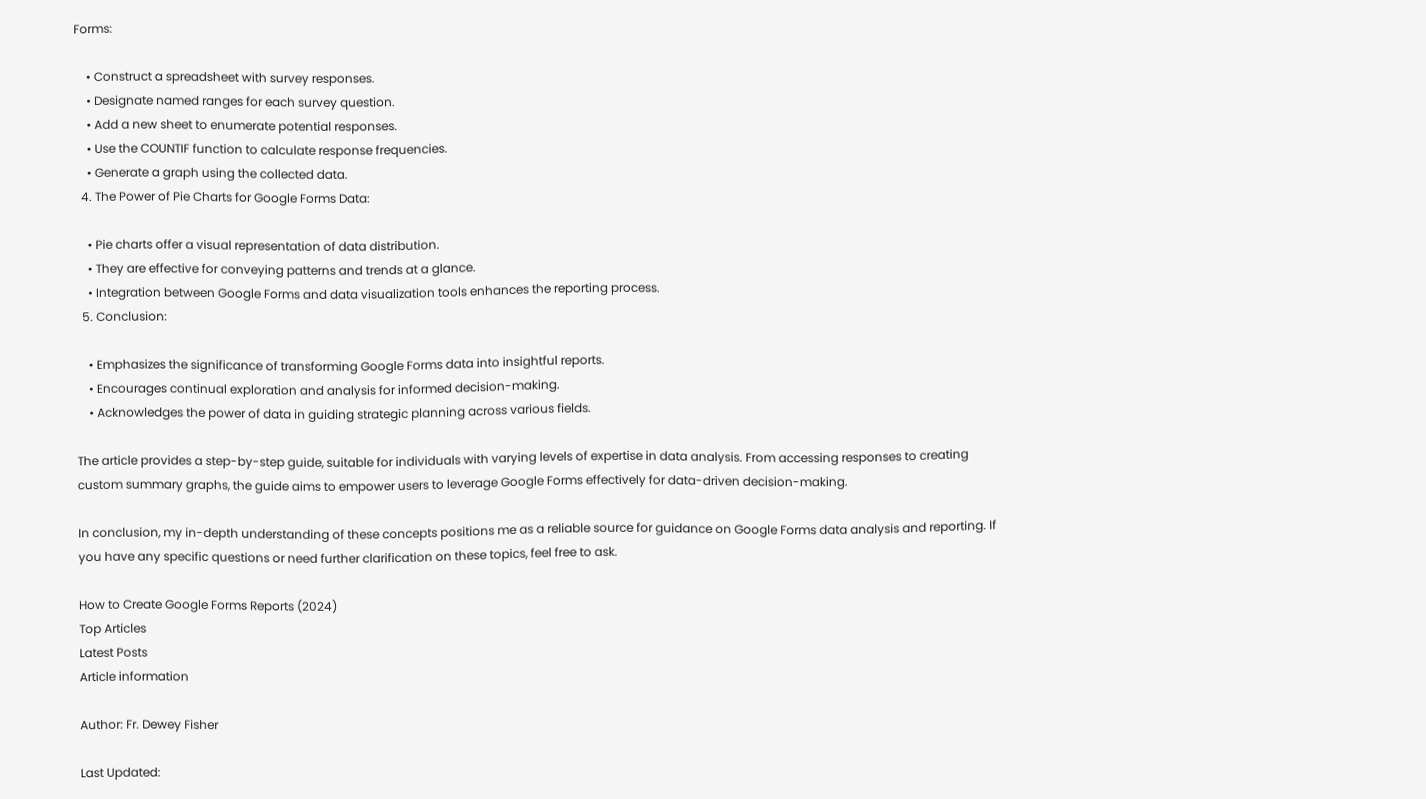Forms:

    • Construct a spreadsheet with survey responses.
    • Designate named ranges for each survey question.
    • Add a new sheet to enumerate potential responses.
    • Use the COUNTIF function to calculate response frequencies.
    • Generate a graph using the collected data.
  4. The Power of Pie Charts for Google Forms Data:

    • Pie charts offer a visual representation of data distribution.
    • They are effective for conveying patterns and trends at a glance.
    • Integration between Google Forms and data visualization tools enhances the reporting process.
  5. Conclusion:

    • Emphasizes the significance of transforming Google Forms data into insightful reports.
    • Encourages continual exploration and analysis for informed decision-making.
    • Acknowledges the power of data in guiding strategic planning across various fields.

The article provides a step-by-step guide, suitable for individuals with varying levels of expertise in data analysis. From accessing responses to creating custom summary graphs, the guide aims to empower users to leverage Google Forms effectively for data-driven decision-making.

In conclusion, my in-depth understanding of these concepts positions me as a reliable source for guidance on Google Forms data analysis and reporting. If you have any specific questions or need further clarification on these topics, feel free to ask.

How to Create Google Forms Reports (2024)
Top Articles
Latest Posts
Article information

Author: Fr. Dewey Fisher

Last Updated: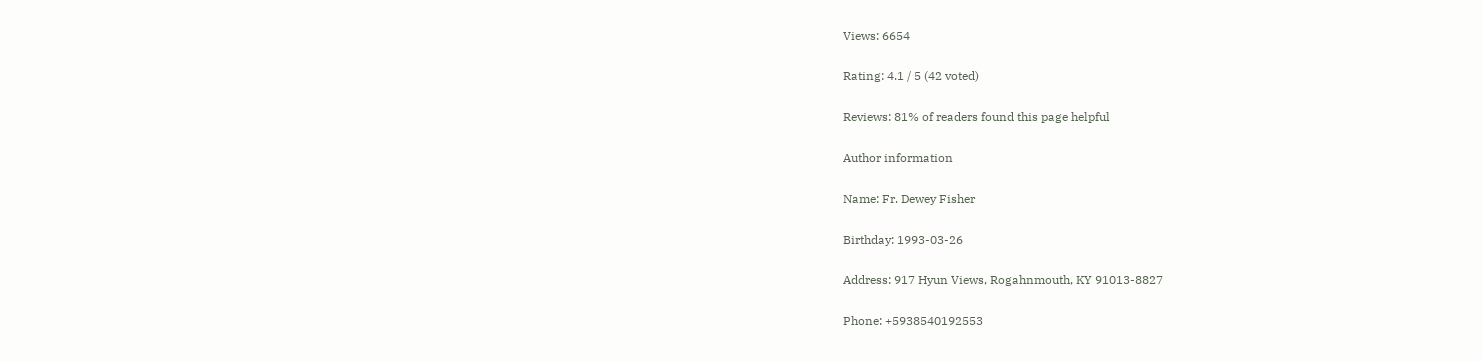Views: 6654

Rating: 4.1 / 5 (42 voted)

Reviews: 81% of readers found this page helpful

Author information

Name: Fr. Dewey Fisher

Birthday: 1993-03-26

Address: 917 Hyun Views, Rogahnmouth, KY 91013-8827

Phone: +5938540192553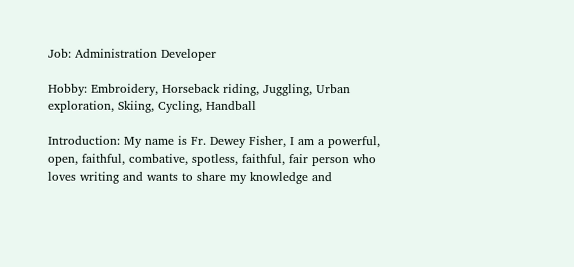Job: Administration Developer

Hobby: Embroidery, Horseback riding, Juggling, Urban exploration, Skiing, Cycling, Handball

Introduction: My name is Fr. Dewey Fisher, I am a powerful, open, faithful, combative, spotless, faithful, fair person who loves writing and wants to share my knowledge and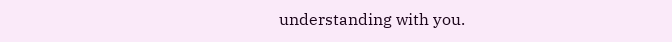understanding with you.